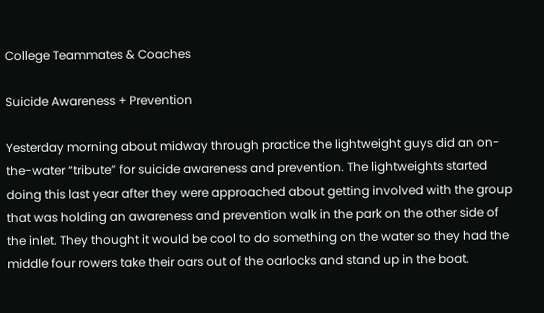College Teammates & Coaches

Suicide Awareness + Prevention

Yesterday morning about midway through practice the lightweight guys did an on-the-water “tribute” for suicide awareness and prevention. The lightweights started doing this last year after they were approached about getting involved with the group that was holding an awareness and prevention walk in the park on the other side of the inlet. They thought it would be cool to do something on the water so they had the middle four rowers take their oars out of the oarlocks and stand up in the boat.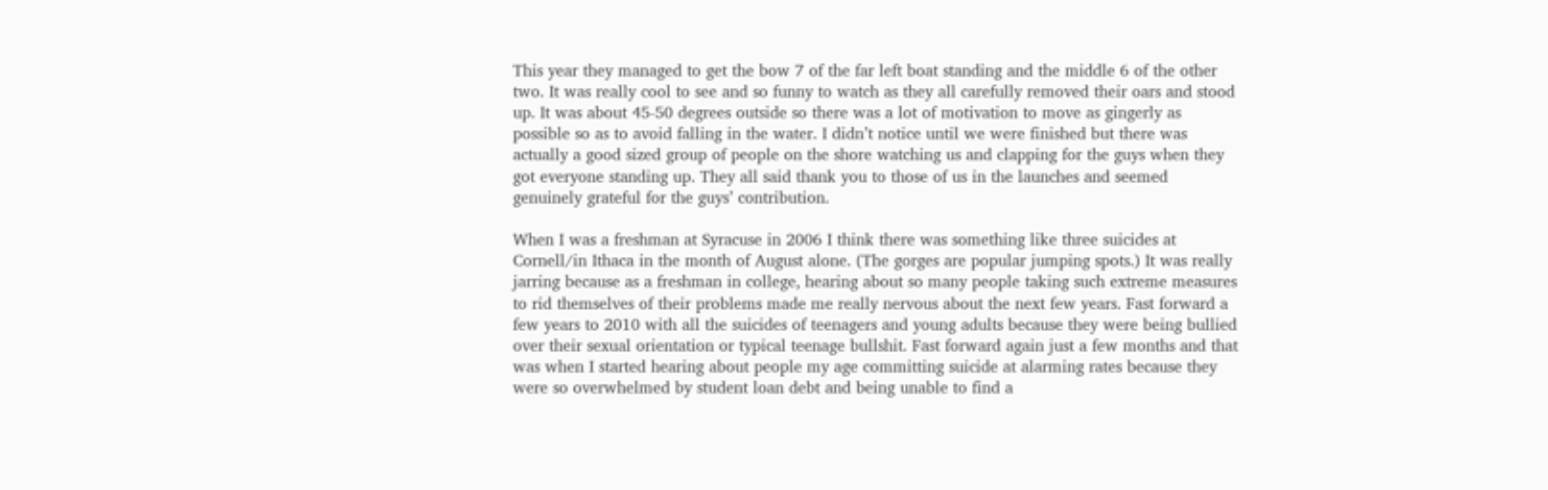This year they managed to get the bow 7 of the far left boat standing and the middle 6 of the other two. It was really cool to see and so funny to watch as they all carefully removed their oars and stood up. It was about 45-50 degrees outside so there was a lot of motivation to move as gingerly as possible so as to avoid falling in the water. I didn’t notice until we were finished but there was actually a good sized group of people on the shore watching us and clapping for the guys when they got everyone standing up. They all said thank you to those of us in the launches and seemed genuinely grateful for the guys’ contribution.

When I was a freshman at Syracuse in 2006 I think there was something like three suicides at Cornell/in Ithaca in the month of August alone. (The gorges are popular jumping spots.) It was really jarring because as a freshman in college, hearing about so many people taking such extreme measures to rid themselves of their problems made me really nervous about the next few years. Fast forward a few years to 2010 with all the suicides of teenagers and young adults because they were being bullied over their sexual orientation or typical teenage bullshit. Fast forward again just a few months and that was when I started hearing about people my age committing suicide at alarming rates because they were so overwhelmed by student loan debt and being unable to find a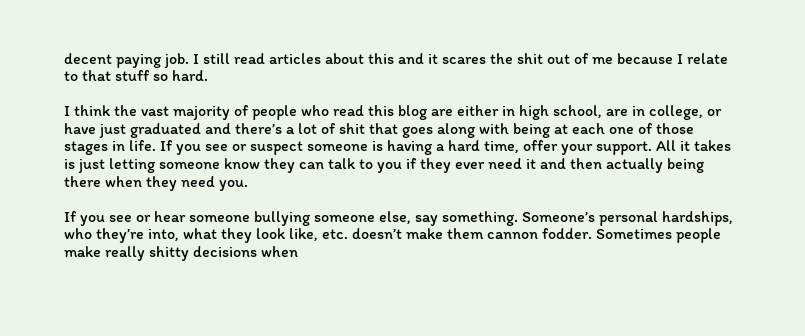decent paying job. I still read articles about this and it scares the shit out of me because I relate to that stuff so hard.

I think the vast majority of people who read this blog are either in high school, are in college, or have just graduated and there’s a lot of shit that goes along with being at each one of those stages in life. If you see or suspect someone is having a hard time, offer your support. All it takes is just letting someone know they can talk to you if they ever need it and then actually being there when they need you.

If you see or hear someone bullying someone else, say something. Someone’s personal hardships, who they’re into, what they look like, etc. doesn’t make them cannon fodder. Sometimes people make really shitty decisions when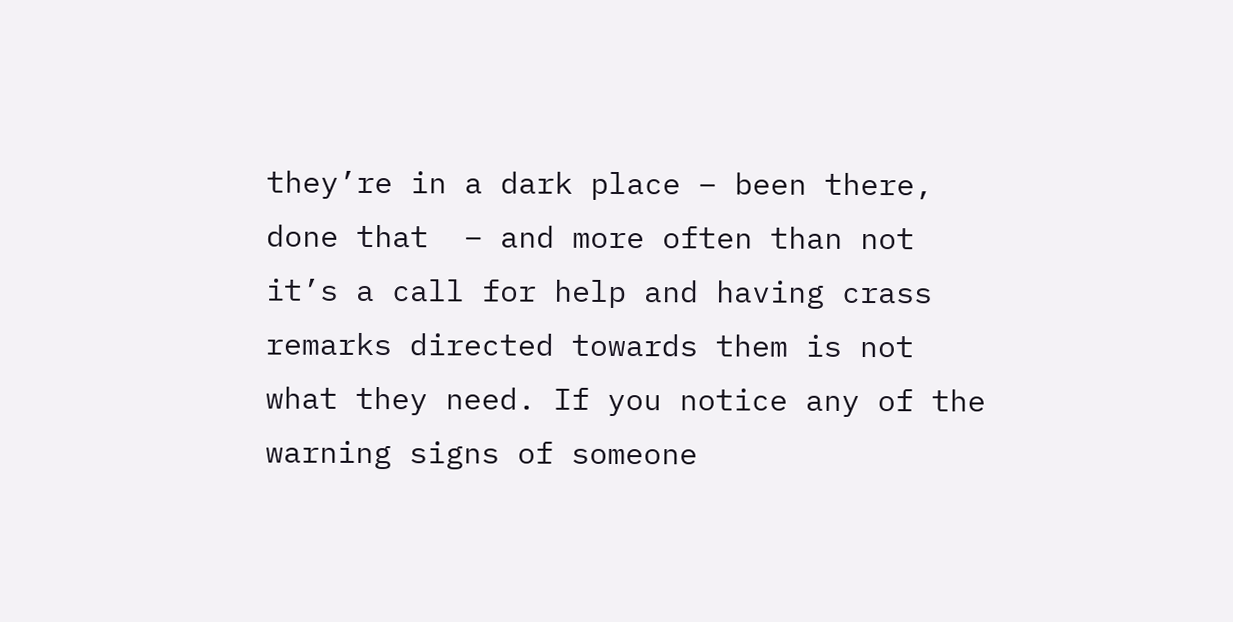they’re in a dark place – been there, done that  – and more often than not it’s a call for help and having crass remarks directed towards them is not what they need. If you notice any of the warning signs of someone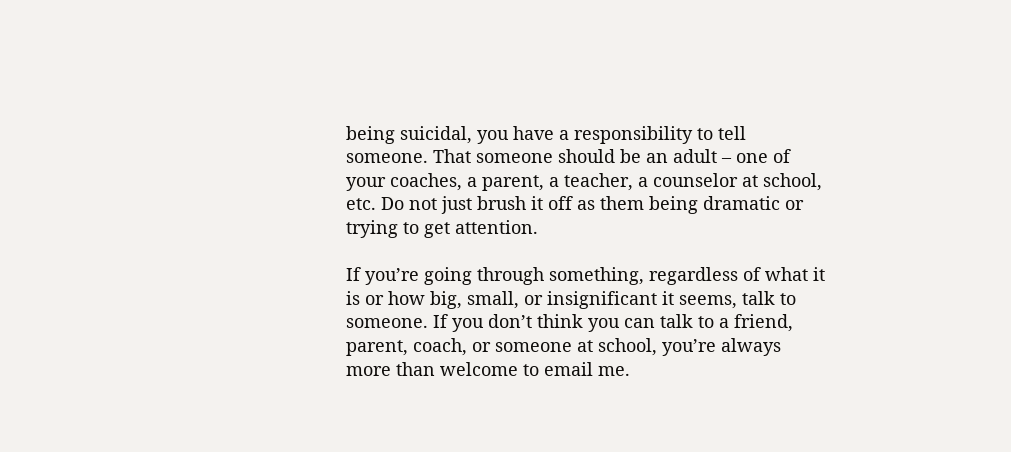being suicidal, you have a responsibility to tell someone. That someone should be an adult – one of your coaches, a parent, a teacher, a counselor at school, etc. Do not just brush it off as them being dramatic or trying to get attention.

If you’re going through something, regardless of what it is or how big, small, or insignificant it seems, talk to someone. If you don’t think you can talk to a friend, parent, coach, or someone at school, you’re always more than welcome to email me.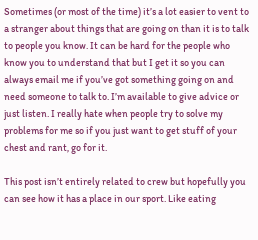Sometimes (or most of the time) it’s a lot easier to vent to a stranger about things that are going on than it is to talk to people you know. It can be hard for the people who know you to understand that but I get it so you can always email me if you’ve got something going on and need someone to talk to. I’m available to give advice or just listen. I really hate when people try to solve my problems for me so if you just want to get stuff of your chest and rant, go for it.

This post isn’t entirely related to crew but hopefully you can see how it has a place in our sport. Like eating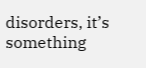disorders, it’s something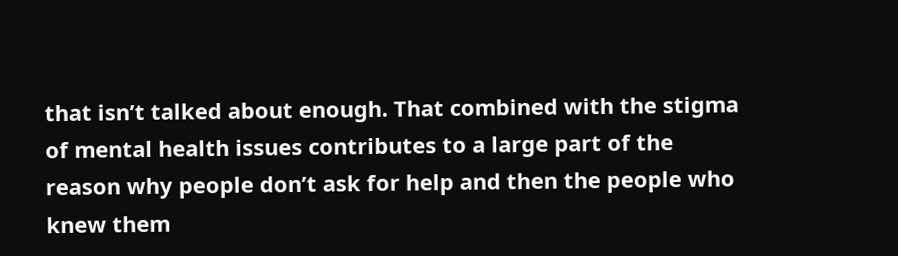that isn’t talked about enough. That combined with the stigma of mental health issues contributes to a large part of the reason why people don’t ask for help and then the people who knew them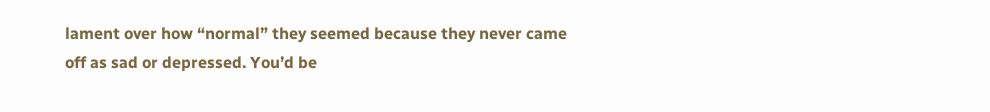lament over how “normal” they seemed because they never came off as sad or depressed. You’d be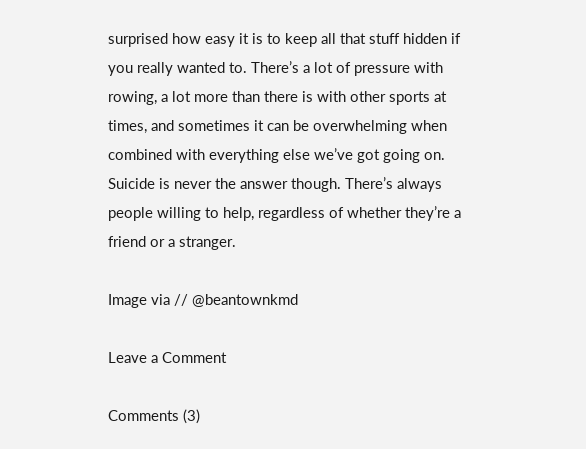surprised how easy it is to keep all that stuff hidden if you really wanted to. There’s a lot of pressure with rowing, a lot more than there is with other sports at times, and sometimes it can be overwhelming when combined with everything else we’ve got going on. Suicide is never the answer though. There’s always people willing to help, regardless of whether they’re a friend or a stranger.

Image via // @beantownkmd

Leave a Comment

Comments (3)